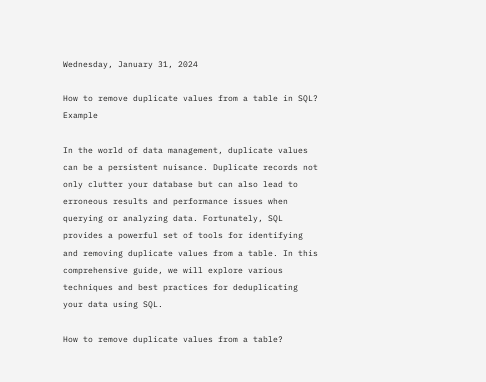Wednesday, January 31, 2024

How to remove duplicate values from a table in SQL? Example

In the world of data management, duplicate values can be a persistent nuisance. Duplicate records not only clutter your database but can also lead to erroneous results and performance issues when querying or analyzing data. Fortunately, SQL provides a powerful set of tools for identifying and removing duplicate values from a table. In this comprehensive guide, we will explore various techniques and best practices for deduplicating your data using SQL.

How to remove duplicate values from a table?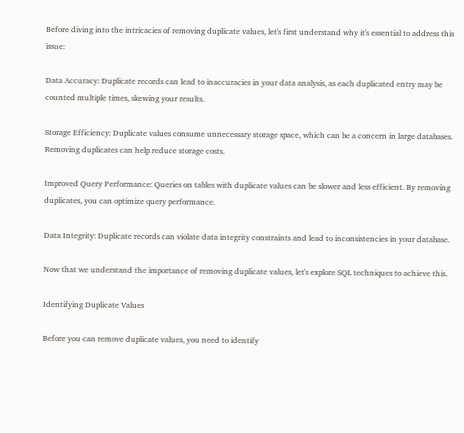Before diving into the intricacies of removing duplicate values, let's first understand why it's essential to address this issue:

Data Accuracy: Duplicate records can lead to inaccuracies in your data analysis, as each duplicated entry may be counted multiple times, skewing your results.

Storage Efficiency: Duplicate values consume unnecessary storage space, which can be a concern in large databases. Removing duplicates can help reduce storage costs.

Improved Query Performance: Queries on tables with duplicate values can be slower and less efficient. By removing duplicates, you can optimize query performance.

Data Integrity: Duplicate records can violate data integrity constraints and lead to inconsistencies in your database.

Now that we understand the importance of removing duplicate values, let's explore SQL techniques to achieve this.

Identifying Duplicate Values

Before you can remove duplicate values, you need to identify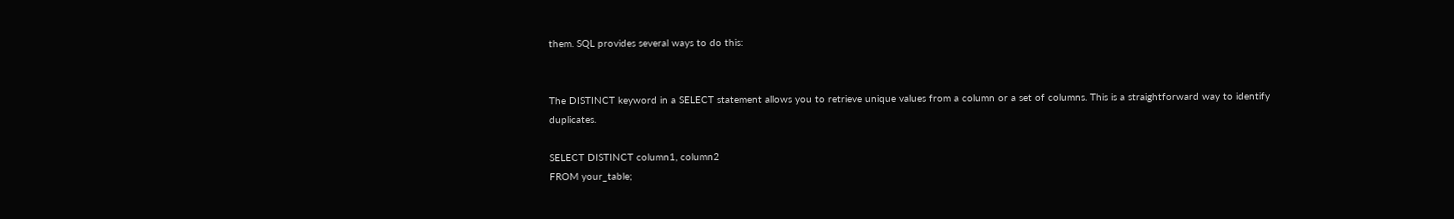them. SQL provides several ways to do this:


The DISTINCT keyword in a SELECT statement allows you to retrieve unique values from a column or a set of columns. This is a straightforward way to identify duplicates.

SELECT DISTINCT column1, column2
FROM your_table;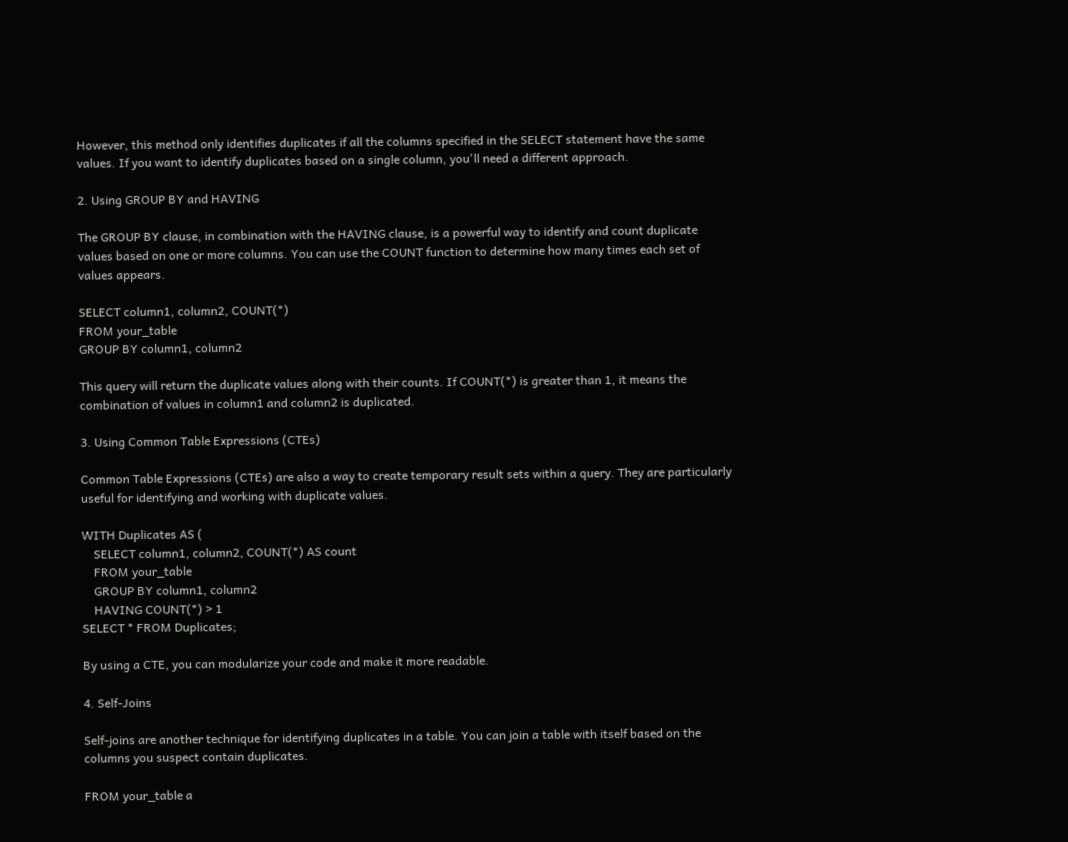However, this method only identifies duplicates if all the columns specified in the SELECT statement have the same values. If you want to identify duplicates based on a single column, you'll need a different approach.

2. Using GROUP BY and HAVING

The GROUP BY clause, in combination with the HAVING clause, is a powerful way to identify and count duplicate values based on one or more columns. You can use the COUNT function to determine how many times each set of values appears.

SELECT column1, column2, COUNT(*)
FROM your_table
GROUP BY column1, column2

This query will return the duplicate values along with their counts. If COUNT(*) is greater than 1, it means the combination of values in column1 and column2 is duplicated.

3. Using Common Table Expressions (CTEs)

Common Table Expressions (CTEs) are also a way to create temporary result sets within a query. They are particularly useful for identifying and working with duplicate values.

WITH Duplicates AS (
    SELECT column1, column2, COUNT(*) AS count
    FROM your_table
    GROUP BY column1, column2
    HAVING COUNT(*) > 1
SELECT * FROM Duplicates;

By using a CTE, you can modularize your code and make it more readable.

4. Self-Joins

Self-joins are another technique for identifying duplicates in a table. You can join a table with itself based on the columns you suspect contain duplicates.

FROM your_table a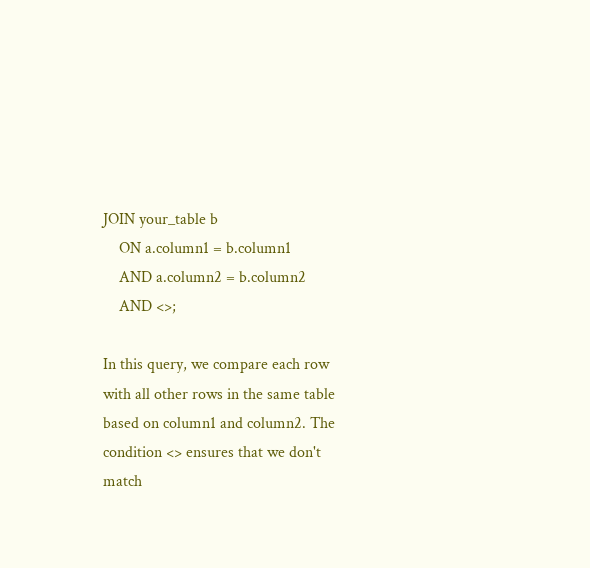JOIN your_table b
    ON a.column1 = b.column1
    AND a.column2 = b.column2
    AND <>;

In this query, we compare each row with all other rows in the same table based on column1 and column2. The condition <> ensures that we don't match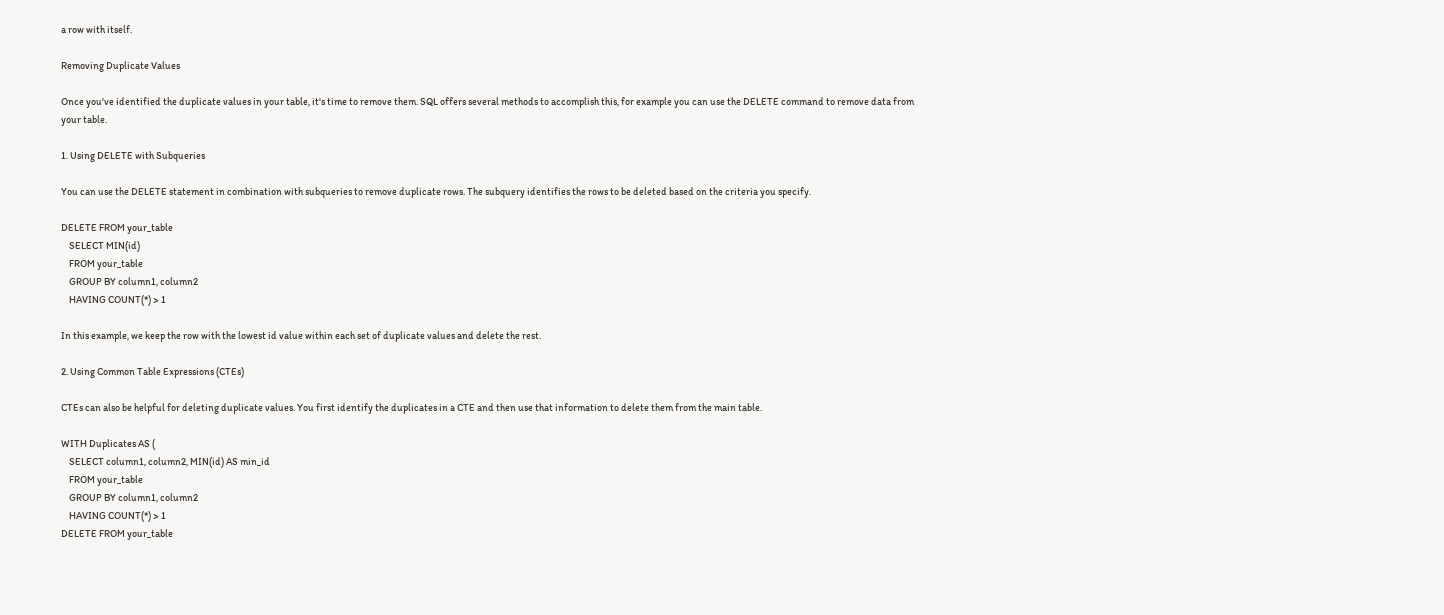a row with itself.

Removing Duplicate Values

Once you've identified the duplicate values in your table, it's time to remove them. SQL offers several methods to accomplish this, for example you can use the DELETE command to remove data from your table.

1. Using DELETE with Subqueries

You can use the DELETE statement in combination with subqueries to remove duplicate rows. The subquery identifies the rows to be deleted based on the criteria you specify.

DELETE FROM your_table
    SELECT MIN(id)
    FROM your_table
    GROUP BY column1, column2
    HAVING COUNT(*) > 1

In this example, we keep the row with the lowest id value within each set of duplicate values and delete the rest.

2. Using Common Table Expressions (CTEs)

CTEs can also be helpful for deleting duplicate values. You first identify the duplicates in a CTE and then use that information to delete them from the main table.

WITH Duplicates AS (
    SELECT column1, column2, MIN(id) AS min_id
    FROM your_table
    GROUP BY column1, column2
    HAVING COUNT(*) > 1
DELETE FROM your_table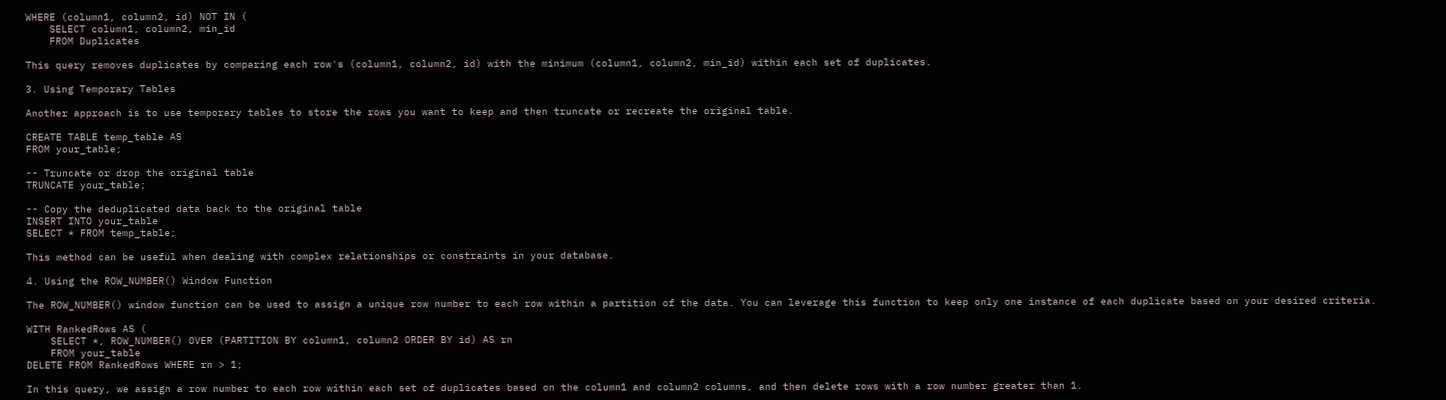WHERE (column1, column2, id) NOT IN (
    SELECT column1, column2, min_id
    FROM Duplicates

This query removes duplicates by comparing each row's (column1, column2, id) with the minimum (column1, column2, min_id) within each set of duplicates.

3. Using Temporary Tables

Another approach is to use temporary tables to store the rows you want to keep and then truncate or recreate the original table.

CREATE TABLE temp_table AS
FROM your_table;

-- Truncate or drop the original table
TRUNCATE your_table;

-- Copy the deduplicated data back to the original table
INSERT INTO your_table
SELECT * FROM temp_table;

This method can be useful when dealing with complex relationships or constraints in your database.

4. Using the ROW_NUMBER() Window Function

The ROW_NUMBER() window function can be used to assign a unique row number to each row within a partition of the data. You can leverage this function to keep only one instance of each duplicate based on your desired criteria.

WITH RankedRows AS (
    SELECT *, ROW_NUMBER() OVER (PARTITION BY column1, column2 ORDER BY id) AS rn
    FROM your_table
DELETE FROM RankedRows WHERE rn > 1;

In this query, we assign a row number to each row within each set of duplicates based on the column1 and column2 columns, and then delete rows with a row number greater than 1.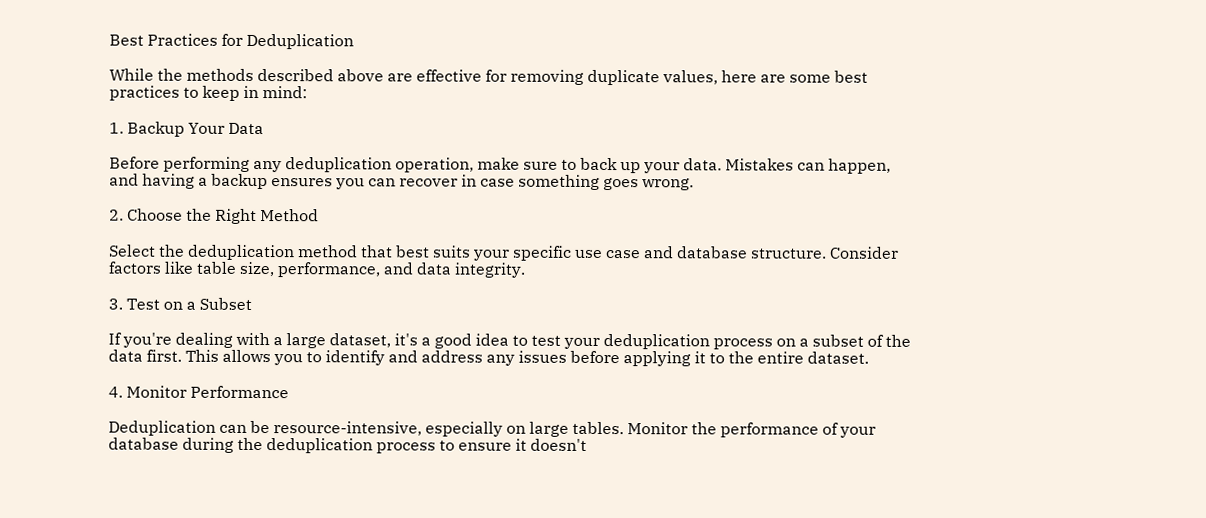Best Practices for Deduplication

While the methods described above are effective for removing duplicate values, here are some best practices to keep in mind:

1. Backup Your Data

Before performing any deduplication operation, make sure to back up your data. Mistakes can happen, and having a backup ensures you can recover in case something goes wrong.

2. Choose the Right Method

Select the deduplication method that best suits your specific use case and database structure. Consider factors like table size, performance, and data integrity.

3. Test on a Subset

If you're dealing with a large dataset, it's a good idea to test your deduplication process on a subset of the data first. This allows you to identify and address any issues before applying it to the entire dataset.

4. Monitor Performance

Deduplication can be resource-intensive, especially on large tables. Monitor the performance of your database during the deduplication process to ensure it doesn't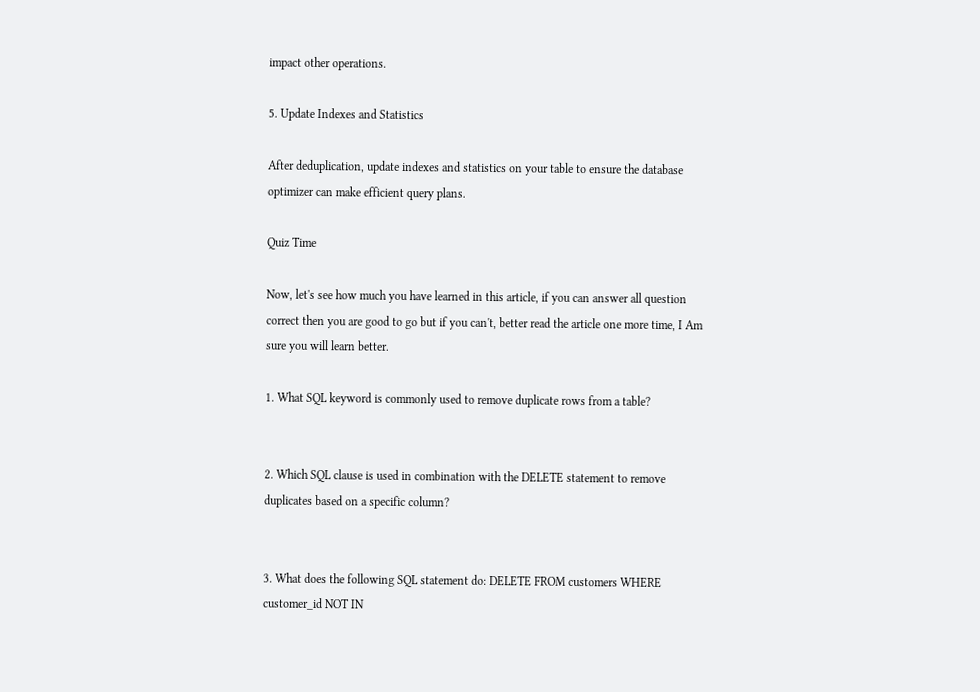impact other operations.

5. Update Indexes and Statistics

After deduplication, update indexes and statistics on your table to ensure the database optimizer can make efficient query plans.

Quiz Time

Now, let's see how much you have learned in this article, if you can answer all question correct then you are good to go but if you can't, better read the article one more time, I Am sure you will learn better.

1. What SQL keyword is commonly used to remove duplicate rows from a table?


2. Which SQL clause is used in combination with the DELETE statement to remove duplicates based on a specific column?


3. What does the following SQL statement do: DELETE FROM customers WHERE customer_id NOT IN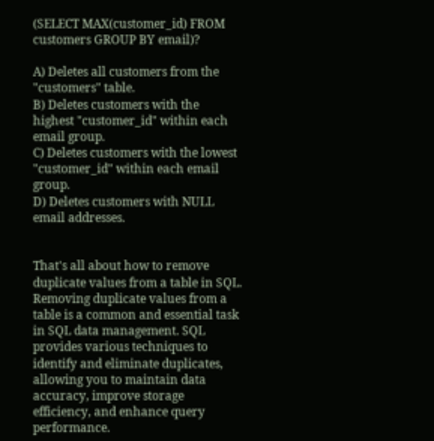(SELECT MAX(customer_id) FROM customers GROUP BY email)?

A) Deletes all customers from the "customers" table.
B) Deletes customers with the highest "customer_id" within each email group.
C) Deletes customers with the lowest "customer_id" within each email group.
D) Deletes customers with NULL email addresses.


That's all about how to remove duplicate values from a table in SQL. Removing duplicate values from a table is a common and essential task in SQL data management. SQL provides various techniques to identify and eliminate duplicates, allowing you to maintain data accuracy, improve storage efficiency, and enhance query performance.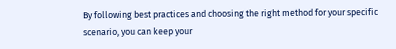By following best practices and choosing the right method for your specific scenario, you can keep your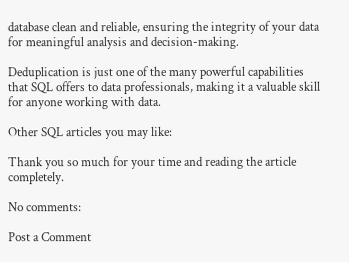database clean and reliable, ensuring the integrity of your data for meaningful analysis and decision-making.

Deduplication is just one of the many powerful capabilities that SQL offers to data professionals, making it a valuable skill for anyone working with data.

Other SQL articles you may like:

Thank you so much for your time and reading the article completely.

No comments:

Post a Comment